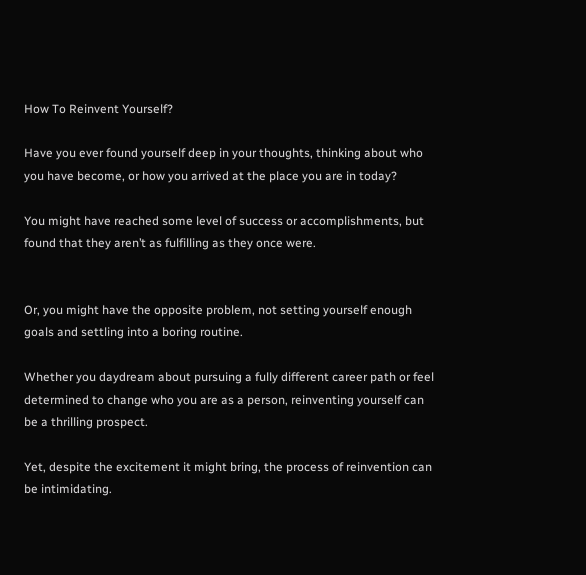How To Reinvent Yourself?

Have you ever found yourself deep in your thoughts, thinking about who you have become, or how you arrived at the place you are in today?

You might have reached some level of success or accomplishments, but found that they aren’t as fulfilling as they once were.


Or, you might have the opposite problem, not setting yourself enough goals and settling into a boring routine.

Whether you daydream about pursuing a fully different career path or feel determined to change who you are as a person, reinventing yourself can be a thrilling prospect.

Yet, despite the excitement it might bring, the process of reinvention can be intimidating.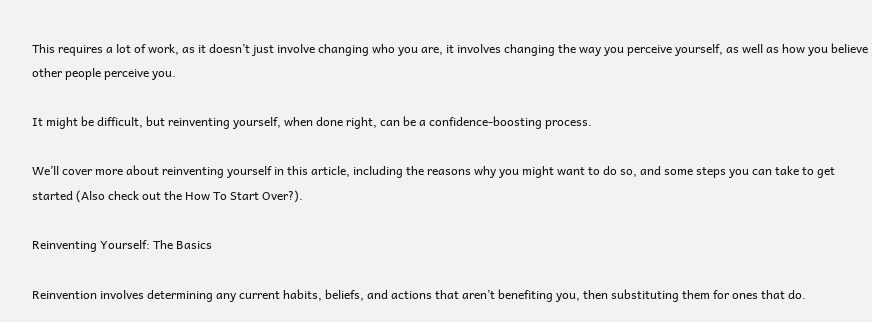This requires a lot of work, as it doesn’t just involve changing who you are, it involves changing the way you perceive yourself, as well as how you believe other people perceive you.

It might be difficult, but reinventing yourself, when done right, can be a confidence-boosting process.

We’ll cover more about reinventing yourself in this article, including the reasons why you might want to do so, and some steps you can take to get started (Also check out the How To Start Over?).

Reinventing Yourself: The Basics

Reinvention involves determining any current habits, beliefs, and actions that aren’t benefiting you, then substituting them for ones that do.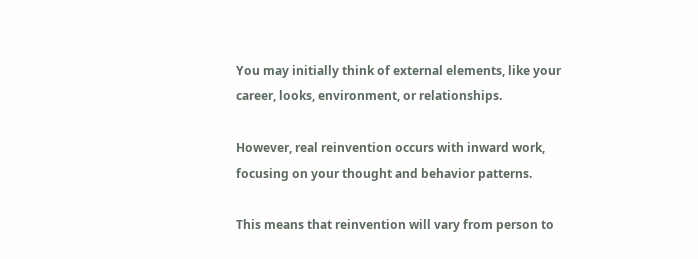You may initially think of external elements, like your career, looks, environment, or relationships.

However, real reinvention occurs with inward work, focusing on your thought and behavior patterns.

This means that reinvention will vary from person to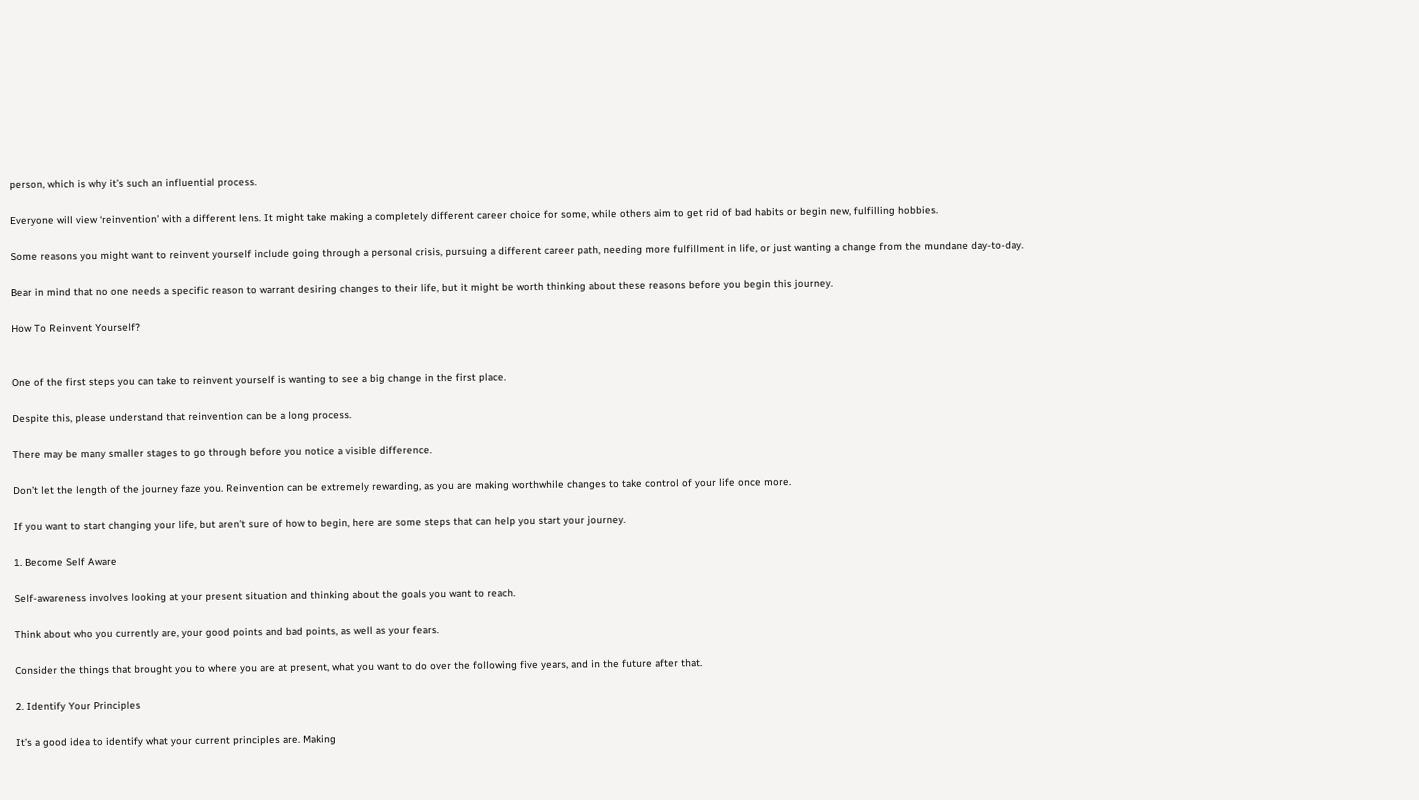person, which is why it’s such an influential process.

Everyone will view ‘reinvention’ with a different lens. It might take making a completely different career choice for some, while others aim to get rid of bad habits or begin new, fulfilling hobbies.

Some reasons you might want to reinvent yourself include going through a personal crisis, pursuing a different career path, needing more fulfillment in life, or just wanting a change from the mundane day-to-day.

Bear in mind that no one needs a specific reason to warrant desiring changes to their life, but it might be worth thinking about these reasons before you begin this journey.

How To Reinvent Yourself?


One of the first steps you can take to reinvent yourself is wanting to see a big change in the first place.

Despite this, please understand that reinvention can be a long process.

There may be many smaller stages to go through before you notice a visible difference.

Don’t let the length of the journey faze you. Reinvention can be extremely rewarding, as you are making worthwhile changes to take control of your life once more.

If you want to start changing your life, but aren’t sure of how to begin, here are some steps that can help you start your journey.

1. Become Self Aware

Self-awareness involves looking at your present situation and thinking about the goals you want to reach.

Think about who you currently are, your good points and bad points, as well as your fears.

Consider the things that brought you to where you are at present, what you want to do over the following five years, and in the future after that.

2. Identify Your Principles

It’s a good idea to identify what your current principles are. Making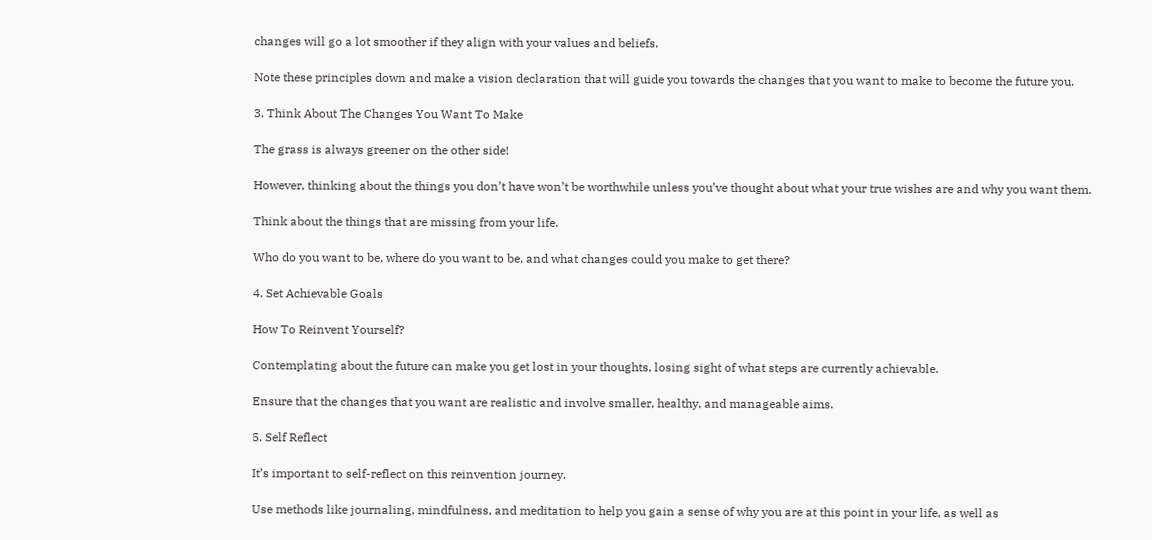changes will go a lot smoother if they align with your values and beliefs.

Note these principles down and make a vision declaration that will guide you towards the changes that you want to make to become the future you.

3. Think About The Changes You Want To Make

The grass is always greener on the other side!

However, thinking about the things you don’t have won’t be worthwhile unless you’ve thought about what your true wishes are and why you want them.

Think about the things that are missing from your life.

Who do you want to be, where do you want to be, and what changes could you make to get there?

4. Set Achievable Goals

How To Reinvent Yourself?

Contemplating about the future can make you get lost in your thoughts, losing sight of what steps are currently achievable.

Ensure that the changes that you want are realistic and involve smaller, healthy, and manageable aims.

5. Self Reflect

It’s important to self-reflect on this reinvention journey.

Use methods like journaling, mindfulness, and meditation to help you gain a sense of why you are at this point in your life, as well as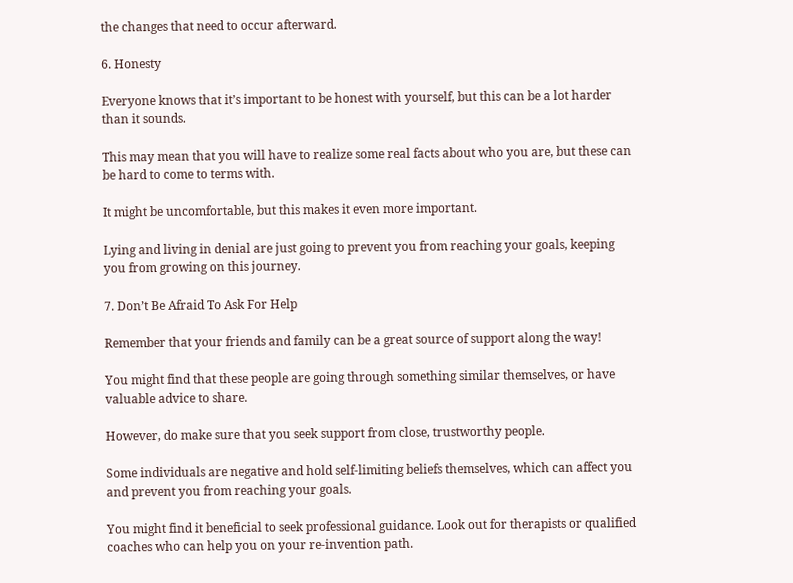the changes that need to occur afterward.

6. Honesty

Everyone knows that it’s important to be honest with yourself, but this can be a lot harder than it sounds.

This may mean that you will have to realize some real facts about who you are, but these can be hard to come to terms with.

It might be uncomfortable, but this makes it even more important.

Lying and living in denial are just going to prevent you from reaching your goals, keeping you from growing on this journey.

7. Don’t Be Afraid To Ask For Help

Remember that your friends and family can be a great source of support along the way!

You might find that these people are going through something similar themselves, or have valuable advice to share.

However, do make sure that you seek support from close, trustworthy people.

Some individuals are negative and hold self-limiting beliefs themselves, which can affect you and prevent you from reaching your goals.

You might find it beneficial to seek professional guidance. Look out for therapists or qualified coaches who can help you on your re-invention path.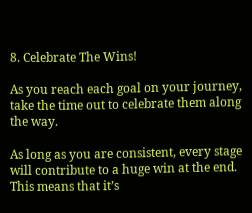8. Celebrate The Wins!

As you reach each goal on your journey, take the time out to celebrate them along the way.

As long as you are consistent, every stage will contribute to a huge win at the end. This means that it’s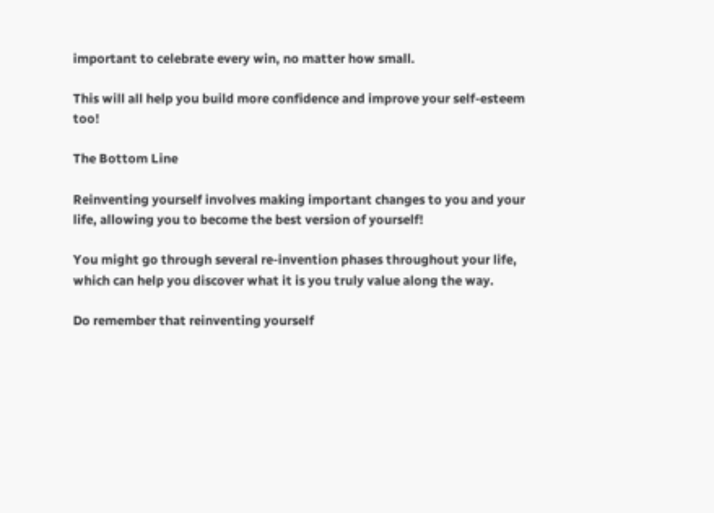important to celebrate every win, no matter how small.

This will all help you build more confidence and improve your self-esteem too!

The Bottom Line

Reinventing yourself involves making important changes to you and your life, allowing you to become the best version of yourself!

You might go through several re-invention phases throughout your life, which can help you discover what it is you truly value along the way.

Do remember that reinventing yourself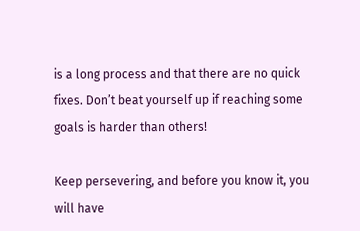is a long process and that there are no quick fixes. Don’t beat yourself up if reaching some goals is harder than others!

Keep persevering, and before you know it, you will have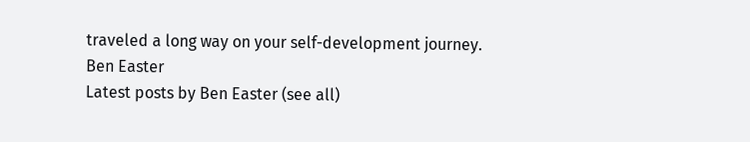traveled a long way on your self-development journey.
Ben Easter
Latest posts by Ben Easter (see all)